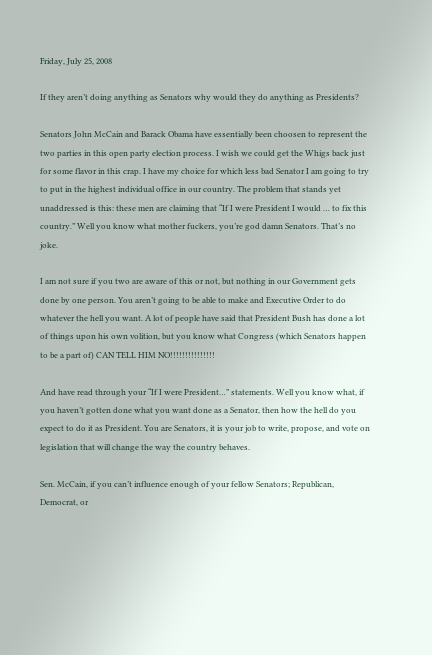Friday, July 25, 2008

If they aren’t doing anything as Senators why would they do anything as Presidents?

Senators John McCain and Barack Obama have essentially been choosen to represent the two parties in this open party election process. I wish we could get the Whigs back just for some flavor in this crap. I have my choice for which less bad Senator I am going to try to put in the highest individual office in our country. The problem that stands yet unaddressed is this: these men are claiming that “If I were President I would … to fix this country.” Well you know what mother fuckers, you’re god damn Senators. That’s no joke.

I am not sure if you two are aware of this or not, but nothing in our Government gets done by one person. You aren’t going to be able to make and Executive Order to do whatever the hell you want. A lot of people have said that President Bush has done a lot of things upon his own volition, but you know what Congress (which Senators happen to be a part of) CAN TELL HIM NO!!!!!!!!!!!!!!!

And have read through your “If I were President…” statements. Well you know what, if you haven’t gotten done what you want done as a Senator, then how the hell do you expect to do it as President. You are Senators, it is your job to write, propose, and vote on legislation that will change the way the country behaves.

Sen. McCain, if you can’t influence enough of your fellow Senators; Republican, Democrat, or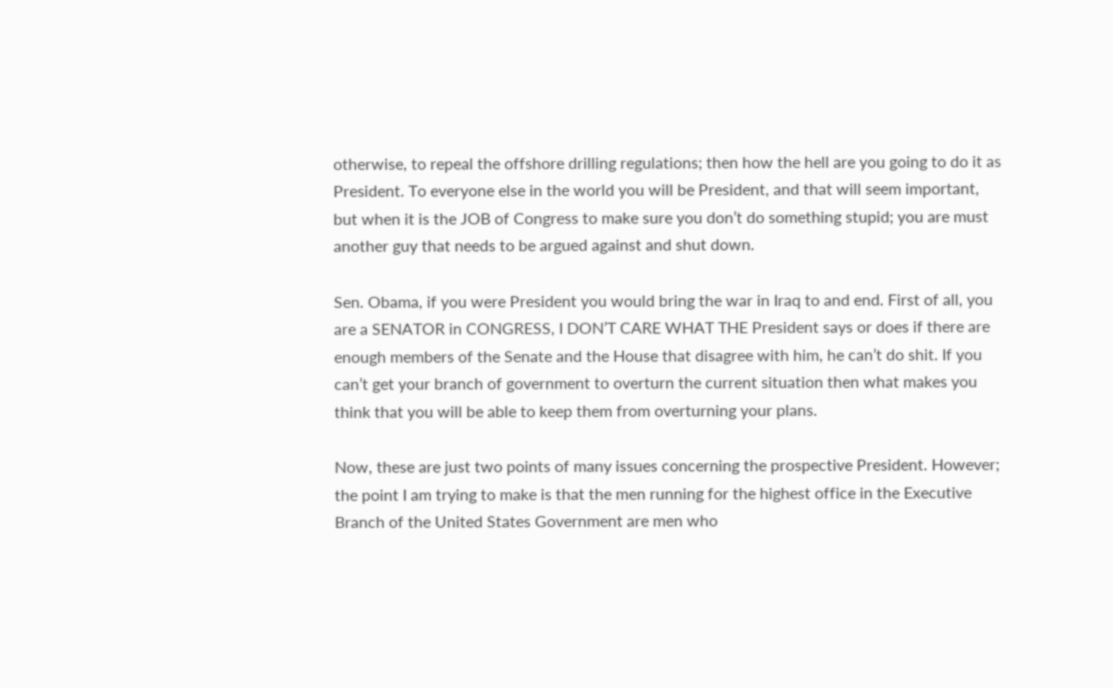otherwise, to repeal the offshore drilling regulations; then how the hell are you going to do it as President. To everyone else in the world you will be President, and that will seem important, but when it is the JOB of Congress to make sure you don’t do something stupid; you are must another guy that needs to be argued against and shut down.

Sen. Obama, if you were President you would bring the war in Iraq to and end. First of all, you are a SENATOR in CONGRESS, I DON’T CARE WHAT THE President says or does if there are enough members of the Senate and the House that disagree with him, he can’t do shit. If you can’t get your branch of government to overturn the current situation then what makes you think that you will be able to keep them from overturning your plans.

Now, these are just two points of many issues concerning the prospective President. However; the point I am trying to make is that the men running for the highest office in the Executive Branch of the United States Government are men who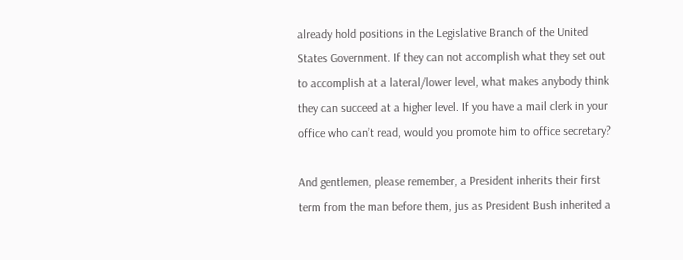already hold positions in the Legislative Branch of the United States Government. If they can not accomplish what they set out to accomplish at a lateral/lower level, what makes anybody think they can succeed at a higher level. If you have a mail clerk in your office who can’t read, would you promote him to office secretary?

And gentlemen, please remember, a President inherits their first term from the man before them, jus as President Bush inherited a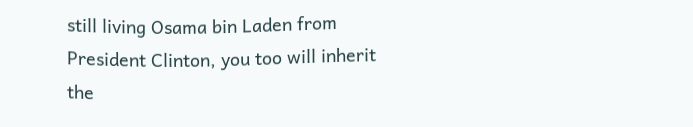still living Osama bin Laden from President Clinton, you too will inherit the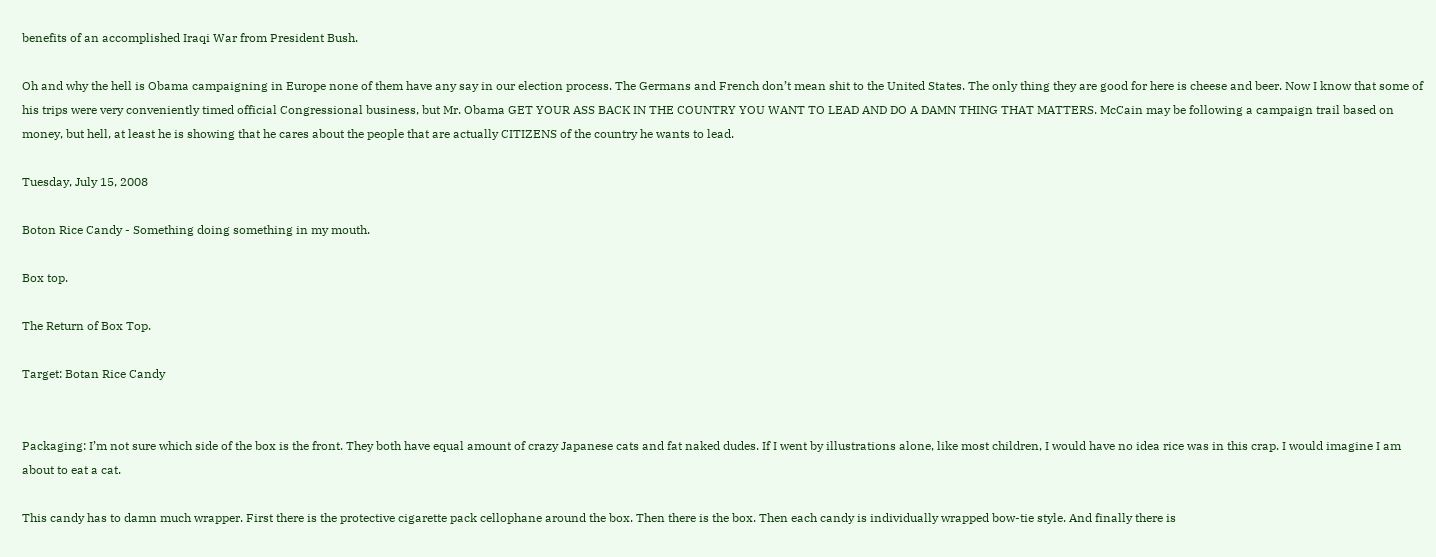benefits of an accomplished Iraqi War from President Bush.

Oh and why the hell is Obama campaigning in Europe none of them have any say in our election process. The Germans and French don’t mean shit to the United States. The only thing they are good for here is cheese and beer. Now I know that some of his trips were very conveniently timed official Congressional business, but Mr. Obama GET YOUR ASS BACK IN THE COUNTRY YOU WANT TO LEAD AND DO A DAMN THING THAT MATTERS. McCain may be following a campaign trail based on money, but hell, at least he is showing that he cares about the people that are actually CITIZENS of the country he wants to lead.

Tuesday, July 15, 2008

Boton Rice Candy - Something doing something in my mouth.

Box top.

The Return of Box Top.

Target: Botan Rice Candy


Packaging: I’m not sure which side of the box is the front. They both have equal amount of crazy Japanese cats and fat naked dudes. If I went by illustrations alone, like most children, I would have no idea rice was in this crap. I would imagine I am about to eat a cat.

This candy has to damn much wrapper. First there is the protective cigarette pack cellophane around the box. Then there is the box. Then each candy is individually wrapped bow-tie style. And finally there is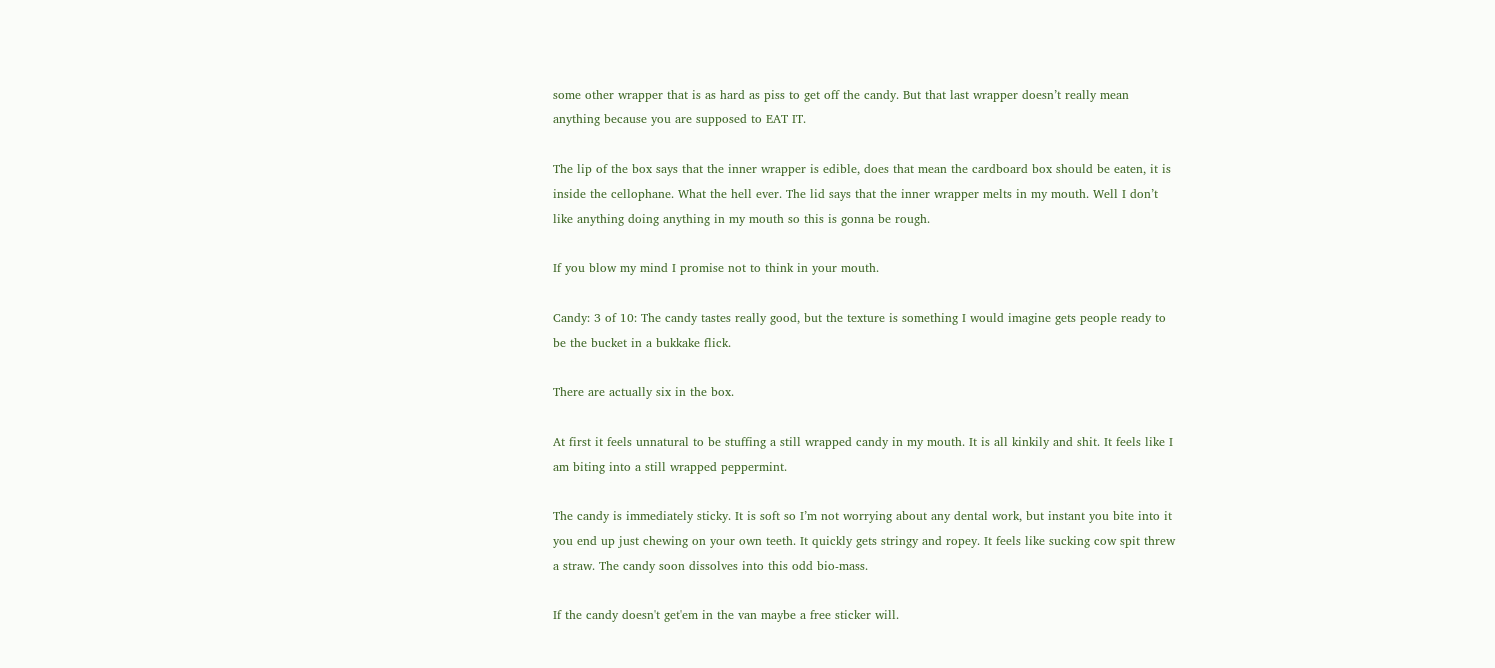some other wrapper that is as hard as piss to get off the candy. But that last wrapper doesn’t really mean anything because you are supposed to EAT IT.

The lip of the box says that the inner wrapper is edible, does that mean the cardboard box should be eaten, it is inside the cellophane. What the hell ever. The lid says that the inner wrapper melts in my mouth. Well I don’t like anything doing anything in my mouth so this is gonna be rough.

If you blow my mind I promise not to think in your mouth.

Candy: 3 of 10: The candy tastes really good, but the texture is something I would imagine gets people ready to be the bucket in a bukkake flick.

There are actually six in the box.

At first it feels unnatural to be stuffing a still wrapped candy in my mouth. It is all kinkily and shit. It feels like I am biting into a still wrapped peppermint.

The candy is immediately sticky. It is soft so I’m not worrying about any dental work, but instant you bite into it you end up just chewing on your own teeth. It quickly gets stringy and ropey. It feels like sucking cow spit threw a straw. The candy soon dissolves into this odd bio-mass.

If the candy doesn't get'em in the van maybe a free sticker will.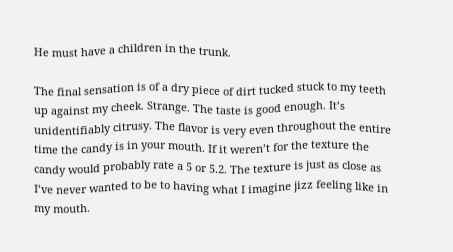He must have a children in the trunk.

The final sensation is of a dry piece of dirt tucked stuck to my teeth up against my cheek. Strange. The taste is good enough. It’s unidentifiably citrusy. The flavor is very even throughout the entire time the candy is in your mouth. If it weren’t for the texture the candy would probably rate a 5 or 5.2. The texture is just as close as I’ve never wanted to be to having what I imagine jizz feeling like in my mouth.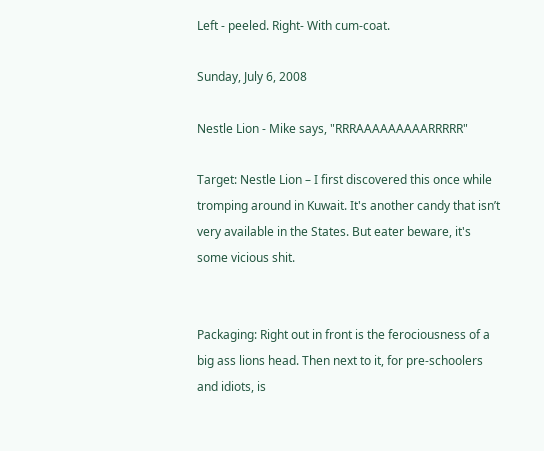Left - peeled. Right- With cum-coat.

Sunday, July 6, 2008

Nestle Lion - Mike says, "RRRAAAAAAAAARRRRR"

Target: Nestle Lion – I first discovered this once while tromping around in Kuwait. It's another candy that isn’t very available in the States. But eater beware, it's some vicious shit.


Packaging: Right out in front is the ferociousness of a big ass lions head. Then next to it, for pre-schoolers and idiots, is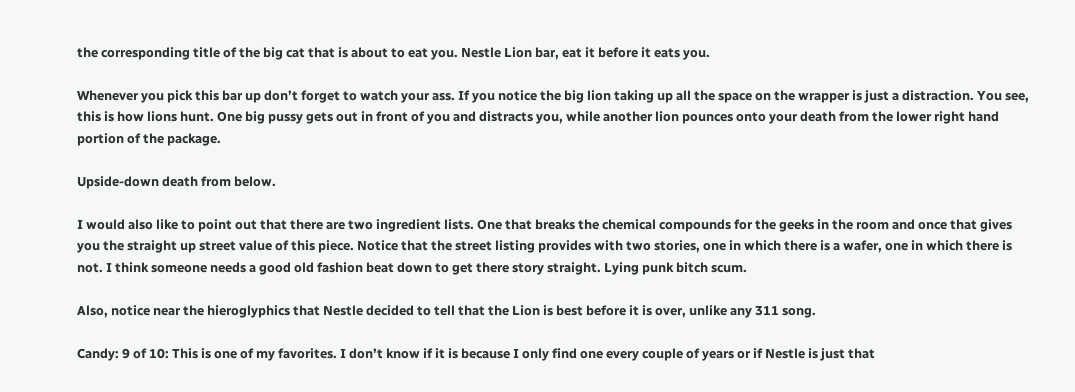the corresponding title of the big cat that is about to eat you. Nestle Lion bar, eat it before it eats you.

Whenever you pick this bar up don’t forget to watch your ass. If you notice the big lion taking up all the space on the wrapper is just a distraction. You see, this is how lions hunt. One big pussy gets out in front of you and distracts you, while another lion pounces onto your death from the lower right hand portion of the package.

Upside-down death from below.

I would also like to point out that there are two ingredient lists. One that breaks the chemical compounds for the geeks in the room and once that gives you the straight up street value of this piece. Notice that the street listing provides with two stories, one in which there is a wafer, one in which there is not. I think someone needs a good old fashion beat down to get there story straight. Lying punk bitch scum.

Also, notice near the hieroglyphics that Nestle decided to tell that the Lion is best before it is over, unlike any 311 song.

Candy: 9 of 10: This is one of my favorites. I don’t know if it is because I only find one every couple of years or if Nestle is just that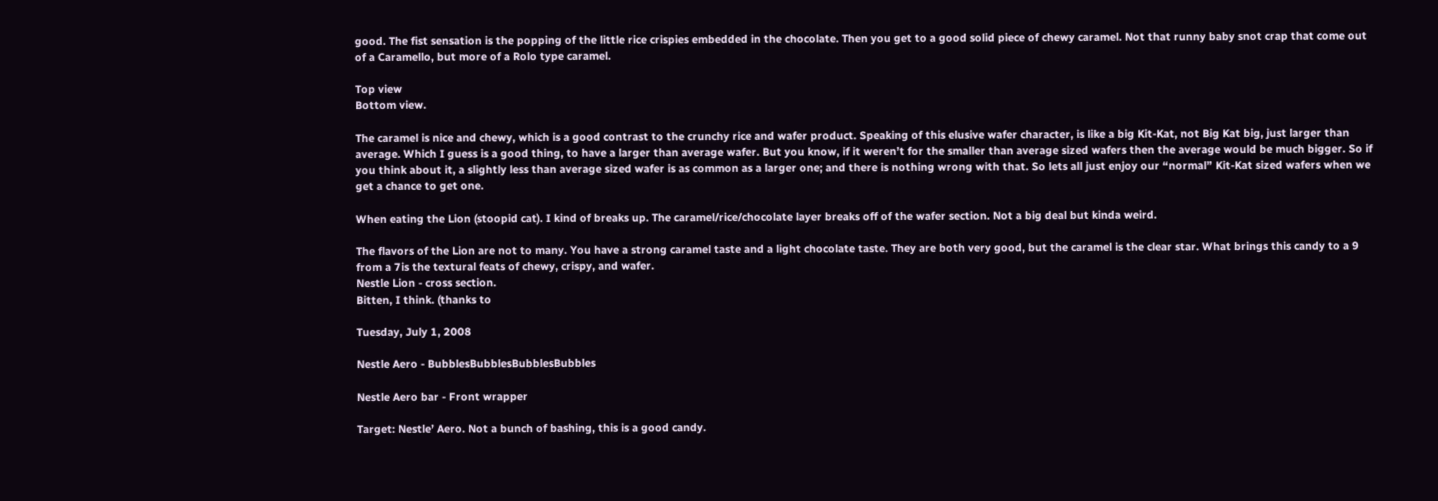good. The fist sensation is the popping of the little rice crispies embedded in the chocolate. Then you get to a good solid piece of chewy caramel. Not that runny baby snot crap that come out of a Caramello, but more of a Rolo type caramel.

Top view
Bottom view.

The caramel is nice and chewy, which is a good contrast to the crunchy rice and wafer product. Speaking of this elusive wafer character, is like a big Kit-Kat, not Big Kat big, just larger than average. Which I guess is a good thing, to have a larger than average wafer. But you know, if it weren’t for the smaller than average sized wafers then the average would be much bigger. So if you think about it, a slightly less than average sized wafer is as common as a larger one; and there is nothing wrong with that. So lets all just enjoy our “normal” Kit-Kat sized wafers when we get a chance to get one.

When eating the Lion (stoopid cat). I kind of breaks up. The caramel/rice/chocolate layer breaks off of the wafer section. Not a big deal but kinda weird.

The flavors of the Lion are not to many. You have a strong caramel taste and a light chocolate taste. They are both very good, but the caramel is the clear star. What brings this candy to a 9 from a 7is the textural feats of chewy, crispy, and wafer.
Nestle Lion - cross section.
Bitten, I think. (thanks to

Tuesday, July 1, 2008

Nestle Aero - BubblesBubblesBubblesBubbles

Nestle Aero bar - Front wrapper

Target: Nestle’ Aero. Not a bunch of bashing, this is a good candy.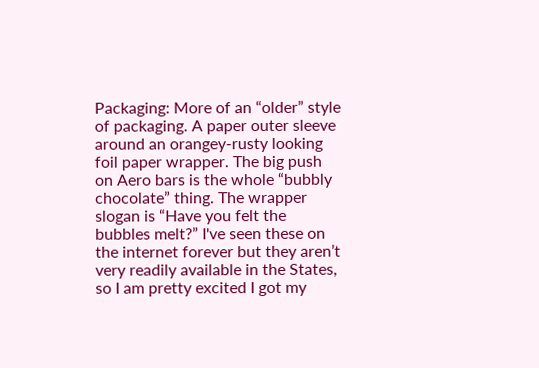Packaging: More of an “older” style of packaging. A paper outer sleeve around an orangey-rusty looking foil paper wrapper. The big push on Aero bars is the whole “bubbly chocolate” thing. The wrapper slogan is “Have you felt the bubbles melt?” I've seen these on the internet forever but they aren’t very readily available in the States, so I am pretty excited I got my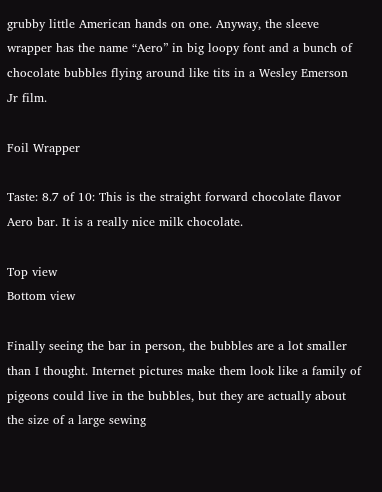grubby little American hands on one. Anyway, the sleeve wrapper has the name “Aero” in big loopy font and a bunch of chocolate bubbles flying around like tits in a Wesley Emerson Jr film.

Foil Wrapper

Taste: 8.7 of 10: This is the straight forward chocolate flavor Aero bar. It is a really nice milk chocolate.

Top view
Bottom view

Finally seeing the bar in person, the bubbles are a lot smaller than I thought. Internet pictures make them look like a family of pigeons could live in the bubbles, but they are actually about the size of a large sewing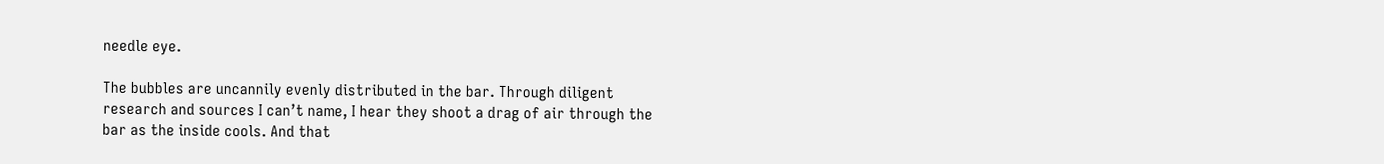needle eye.

The bubbles are uncannily evenly distributed in the bar. Through diligent research and sources I can’t name, I hear they shoot a drag of air through the bar as the inside cools. And that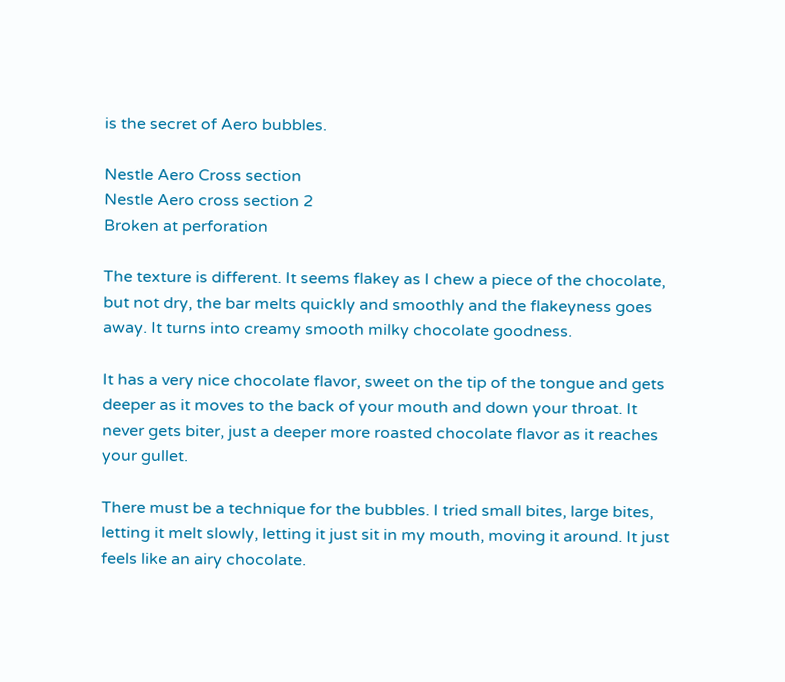is the secret of Aero bubbles.

Nestle Aero Cross section
Nestle Aero cross section 2
Broken at perforation

The texture is different. It seems flakey as I chew a piece of the chocolate, but not dry, the bar melts quickly and smoothly and the flakeyness goes away. It turns into creamy smooth milky chocolate goodness.

It has a very nice chocolate flavor, sweet on the tip of the tongue and gets deeper as it moves to the back of your mouth and down your throat. It never gets biter, just a deeper more roasted chocolate flavor as it reaches your gullet.

There must be a technique for the bubbles. I tried small bites, large bites, letting it melt slowly, letting it just sit in my mouth, moving it around. It just feels like an airy chocolate.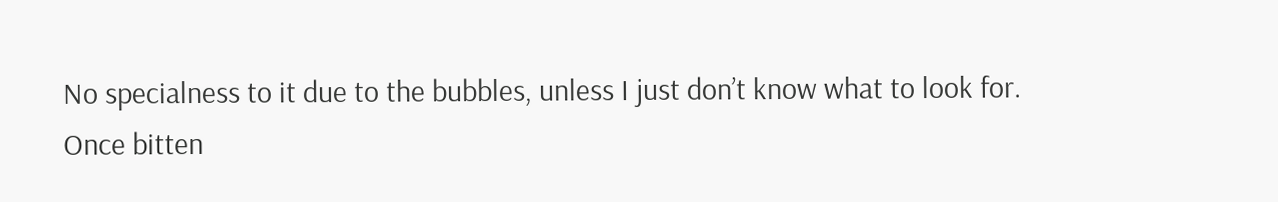No specialness to it due to the bubbles, unless I just don’t know what to look for.
Once bitten